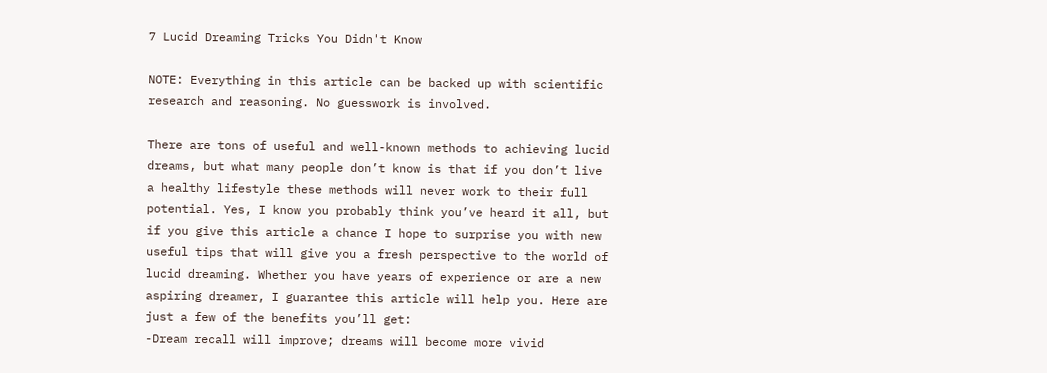7 Lucid Dreaming Tricks You Didn't Know

NOTE: Everything in this article can be backed up with scientific research and reasoning. No guesswork is involved.

There are tons of useful and well-known methods to achieving lucid dreams, but what many people don’t know is that if you don’t live a healthy lifestyle these methods will never work to their full potential. Yes, I know you probably think you’ve heard it all, but if you give this article a chance I hope to surprise you with new useful tips that will give you a fresh perspective to the world of lucid dreaming. Whether you have years of experience or are a new aspiring dreamer, I guarantee this article will help you. Here are just a few of the benefits you’ll get:
-Dream recall will improve; dreams will become more vivid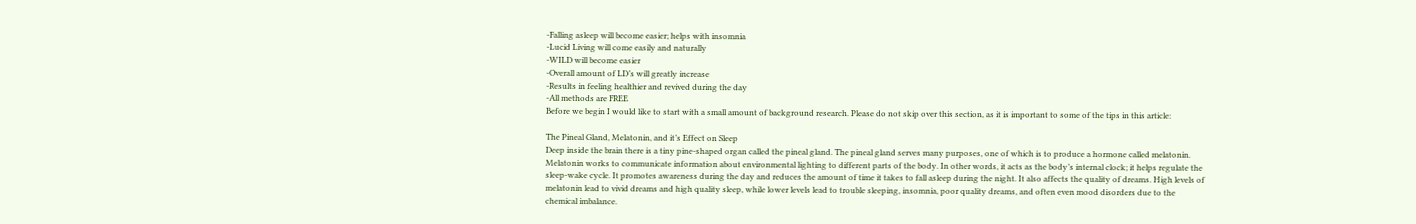-Falling asleep will become easier; helps with insomnia
-Lucid Living will come easily and naturally
-WILD will become easier
-Overall amount of LD’s will greatly increase
-Results in feeling healthier and revived during the day
-All methods are FREE
Before we begin I would like to start with a small amount of background research. Please do not skip over this section, as it is important to some of the tips in this article:

The Pineal Gland, Melatonin, and it’s Effect on Sleep
Deep inside the brain there is a tiny pine-shaped organ called the pineal gland. The pineal gland serves many purposes, one of which is to produce a hormone called melatonin. Melatonin works to communicate information about environmental lighting to different parts of the body. In other words, it acts as the body’s internal clock; it helps regulate the sleep-wake cycle. It promotes awareness during the day and reduces the amount of time it takes to fall asleep during the night. It also affects the quality of dreams. High levels of melatonin lead to vivid dreams and high quality sleep, while lower levels lead to trouble sleeping, insomnia, poor quality dreams, and often even mood disorders due to the chemical imbalance.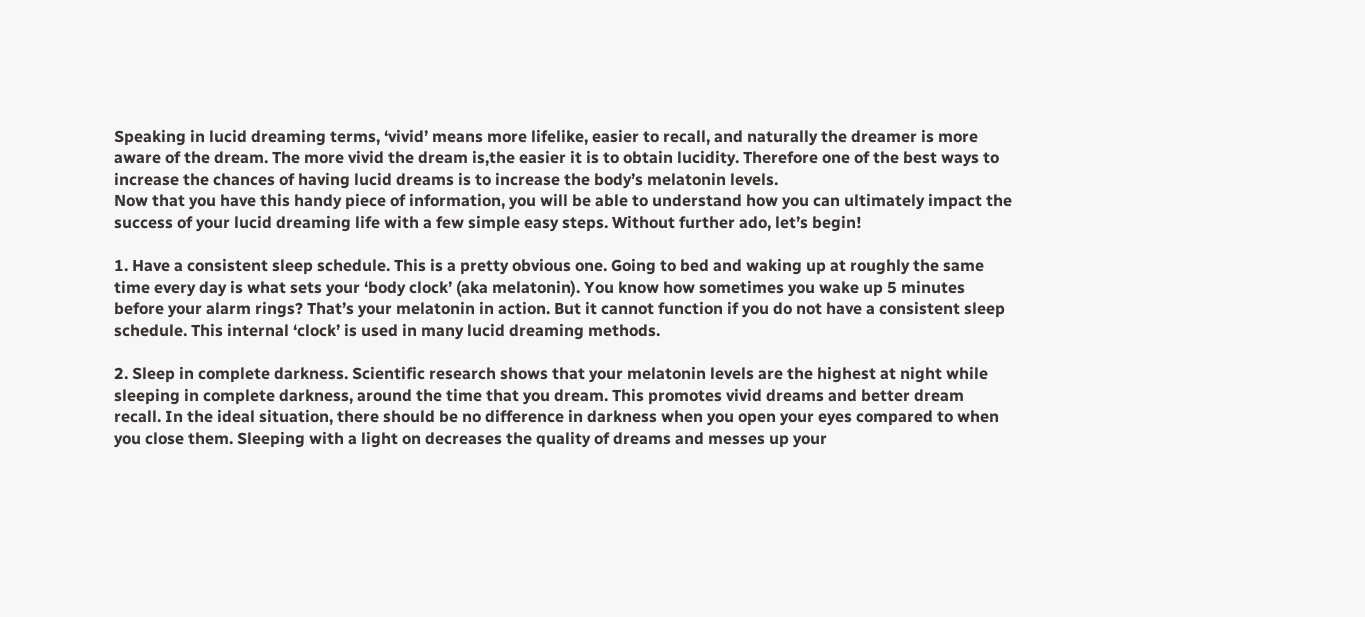Speaking in lucid dreaming terms, ‘vivid’ means more lifelike, easier to recall, and naturally the dreamer is more aware of the dream. The more vivid the dream is,the easier it is to obtain lucidity. Therefore one of the best ways to increase the chances of having lucid dreams is to increase the body’s melatonin levels.
Now that you have this handy piece of information, you will be able to understand how you can ultimately impact the success of your lucid dreaming life with a few simple easy steps. Without further ado, let’s begin!

1. Have a consistent sleep schedule. This is a pretty obvious one. Going to bed and waking up at roughly the same time every day is what sets your ‘body clock’ (aka melatonin). You know how sometimes you wake up 5 minutes before your alarm rings? That’s your melatonin in action. But it cannot function if you do not have a consistent sleep schedule. This internal ‘clock’ is used in many lucid dreaming methods.

2. Sleep in complete darkness. Scientific research shows that your melatonin levels are the highest at night while sleeping in complete darkness, around the time that you dream. This promotes vivid dreams and better dream recall. In the ideal situation, there should be no difference in darkness when you open your eyes compared to when you close them. Sleeping with a light on decreases the quality of dreams and messes up your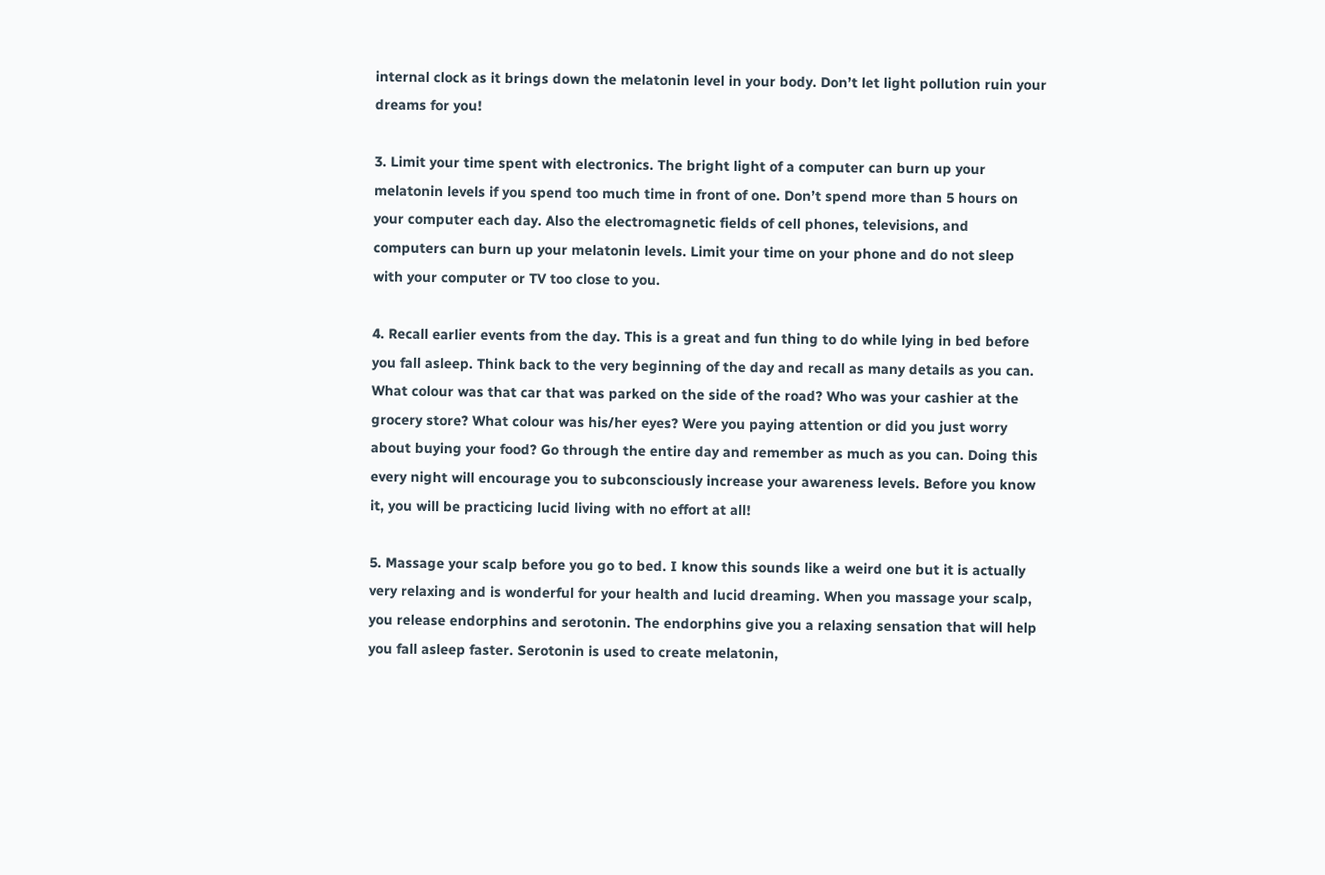internal clock as it brings down the melatonin level in your body. Don’t let light pollution ruin your dreams for you!

3. Limit your time spent with electronics. The bright light of a computer can burn up your melatonin levels if you spend too much time in front of one. Don’t spend more than 5 hours on your computer each day. Also the electromagnetic fields of cell phones, televisions, and computers can burn up your melatonin levels. Limit your time on your phone and do not sleep with your computer or TV too close to you.

4. Recall earlier events from the day. This is a great and fun thing to do while lying in bed before you fall asleep. Think back to the very beginning of the day and recall as many details as you can. What colour was that car that was parked on the side of the road? Who was your cashier at the grocery store? What colour was his/her eyes? Were you paying attention or did you just worry about buying your food? Go through the entire day and remember as much as you can. Doing this every night will encourage you to subconsciously increase your awareness levels. Before you know it, you will be practicing lucid living with no effort at all!

5. Massage your scalp before you go to bed. I know this sounds like a weird one but it is actually very relaxing and is wonderful for your health and lucid dreaming. When you massage your scalp, you release endorphins and serotonin. The endorphins give you a relaxing sensation that will help you fall asleep faster. Serotonin is used to create melatonin,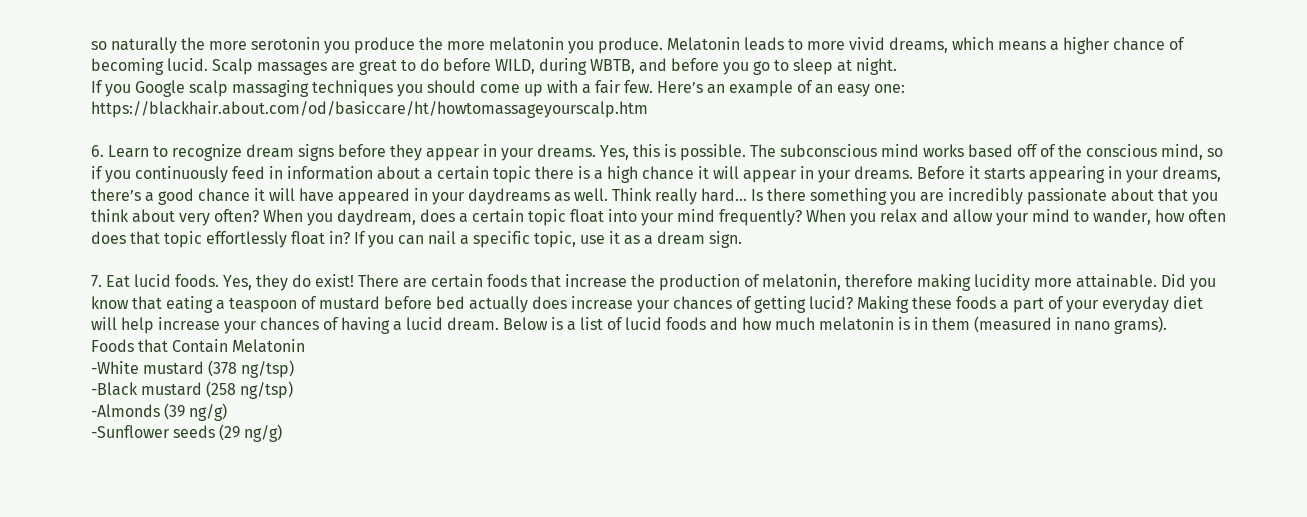so naturally the more serotonin you produce the more melatonin you produce. Melatonin leads to more vivid dreams, which means a higher chance of becoming lucid. Scalp massages are great to do before WILD, during WBTB, and before you go to sleep at night.
If you Google scalp massaging techniques you should come up with a fair few. Here’s an example of an easy one: https://blackhair.about.com/od/basiccare/ht/howtomassageyourscalp.htm

6. Learn to recognize dream signs before they appear in your dreams. Yes, this is possible. The subconscious mind works based off of the conscious mind, so if you continuously feed in information about a certain topic there is a high chance it will appear in your dreams. Before it starts appearing in your dreams, there’s a good chance it will have appeared in your daydreams as well. Think really hard… Is there something you are incredibly passionate about that you think about very often? When you daydream, does a certain topic float into your mind frequently? When you relax and allow your mind to wander, how often does that topic effortlessly float in? If you can nail a specific topic, use it as a dream sign.

7. Eat lucid foods. Yes, they do exist! There are certain foods that increase the production of melatonin, therefore making lucidity more attainable. Did you know that eating a teaspoon of mustard before bed actually does increase your chances of getting lucid? Making these foods a part of your everyday diet will help increase your chances of having a lucid dream. Below is a list of lucid foods and how much melatonin is in them (measured in nano grams).
Foods that Contain Melatonin
-White mustard (378 ng/tsp)
-Black mustard (258 ng/tsp)
-Almonds (39 ng/g)
-Sunflower seeds (29 ng/g)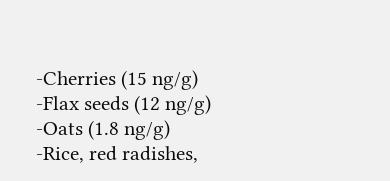-Cherries (15 ng/g)
-Flax seeds (12 ng/g)
-Oats (1.8 ng/g)
-Rice, red radishes,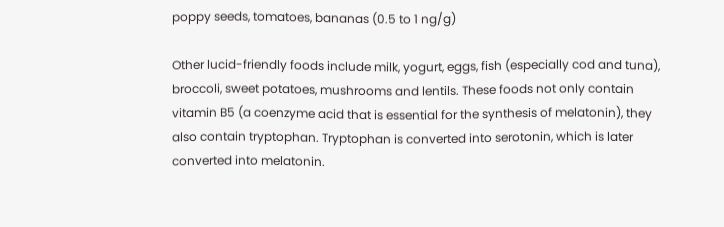poppy seeds, tomatoes, bananas (0.5 to 1 ng/g)

Other lucid-friendly foods include milk, yogurt, eggs, fish (especially cod and tuna), broccoli, sweet potatoes, mushrooms and lentils. These foods not only contain vitamin B5 (a coenzyme acid that is essential for the synthesis of melatonin), they also contain tryptophan. Tryptophan is converted into serotonin, which is later converted into melatonin.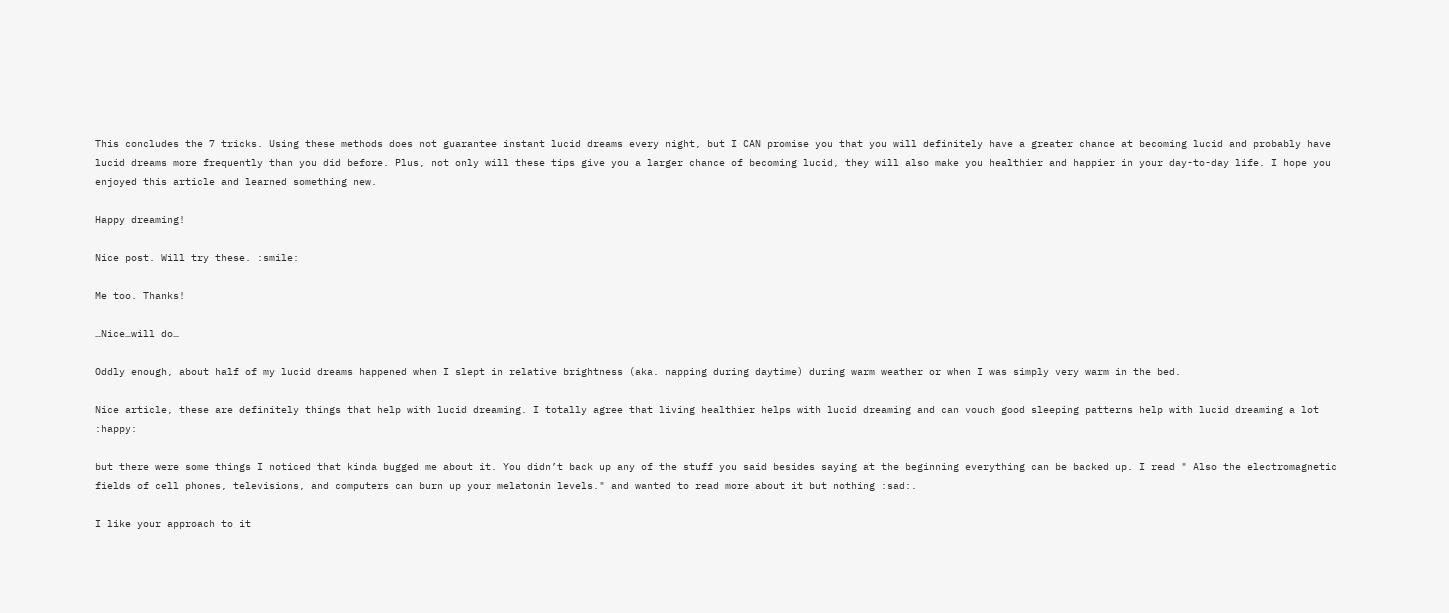This concludes the 7 tricks. Using these methods does not guarantee instant lucid dreams every night, but I CAN promise you that you will definitely have a greater chance at becoming lucid and probably have lucid dreams more frequently than you did before. Plus, not only will these tips give you a larger chance of becoming lucid, they will also make you healthier and happier in your day-to-day life. I hope you enjoyed this article and learned something new.

Happy dreaming!

Nice post. Will try these. :smile:

Me too. Thanks!

…Nice…will do…

Oddly enough, about half of my lucid dreams happened when I slept in relative brightness (aka. napping during daytime) during warm weather or when I was simply very warm in the bed.

Nice article, these are definitely things that help with lucid dreaming. I totally agree that living healthier helps with lucid dreaming and can vouch good sleeping patterns help with lucid dreaming a lot :happy:

but there were some things I noticed that kinda bugged me about it. You didn’t back up any of the stuff you said besides saying at the beginning everything can be backed up. I read " Also the electromagnetic fields of cell phones, televisions, and computers can burn up your melatonin levels." and wanted to read more about it but nothing :sad:.

I like your approach to it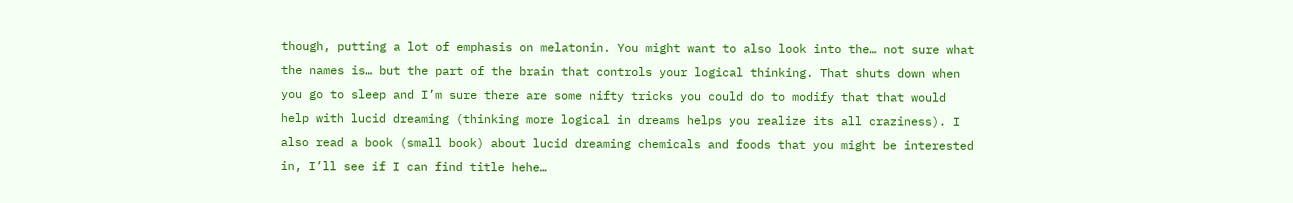though, putting a lot of emphasis on melatonin. You might want to also look into the… not sure what the names is… but the part of the brain that controls your logical thinking. That shuts down when you go to sleep and I’m sure there are some nifty tricks you could do to modify that that would help with lucid dreaming (thinking more logical in dreams helps you realize its all craziness). I also read a book (small book) about lucid dreaming chemicals and foods that you might be interested in, I’ll see if I can find title hehe…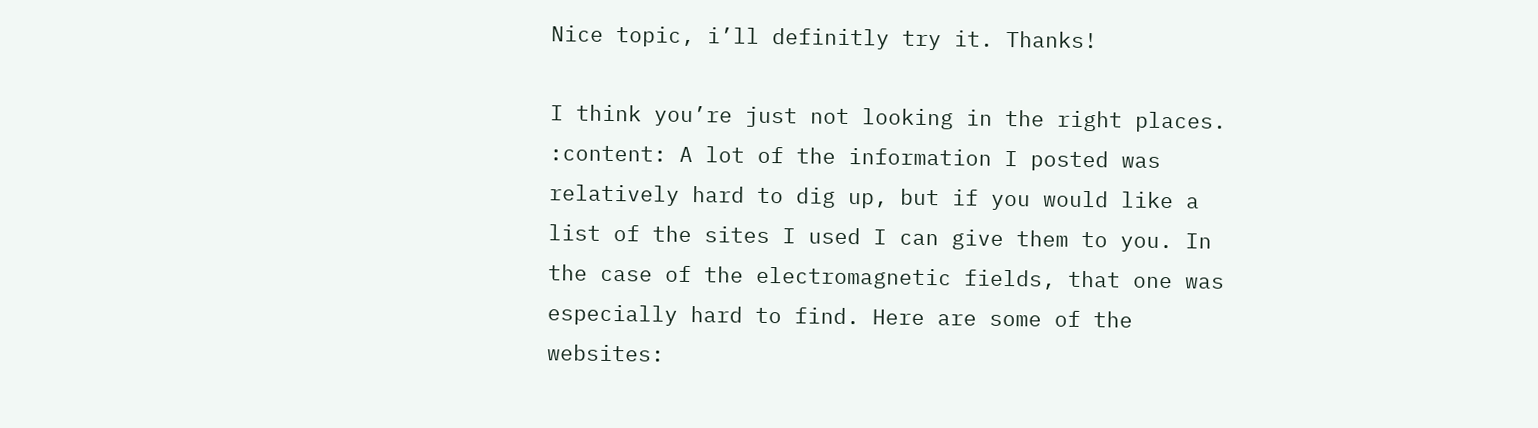Nice topic, i’ll definitly try it. Thanks!

I think you’re just not looking in the right places. :content: A lot of the information I posted was relatively hard to dig up, but if you would like a list of the sites I used I can give them to you. In the case of the electromagnetic fields, that one was especially hard to find. Here are some of the websites: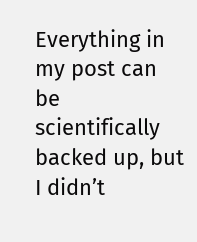Everything in my post can be scientifically backed up, but I didn’t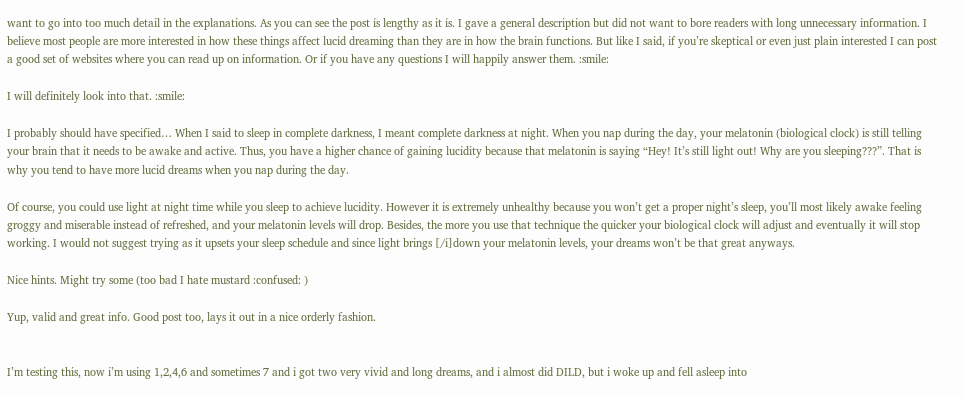want to go into too much detail in the explanations. As you can see the post is lengthy as it is. I gave a general description but did not want to bore readers with long unnecessary information. I believe most people are more interested in how these things affect lucid dreaming than they are in how the brain functions. But like I said, if you’re skeptical or even just plain interested I can post a good set of websites where you can read up on information. Or if you have any questions I will happily answer them. :smile:

I will definitely look into that. :smile:

I probably should have specified… When I said to sleep in complete darkness, I meant complete darkness at night. When you nap during the day, your melatonin (biological clock) is still telling your brain that it needs to be awake and active. Thus, you have a higher chance of gaining lucidity because that melatonin is saying “Hey! It’s still light out! Why are you sleeping???”. That is why you tend to have more lucid dreams when you nap during the day.

Of course, you could use light at night time while you sleep to achieve lucidity. However it is extremely unhealthy because you won’t get a proper night’s sleep, you’ll most likely awake feeling groggy and miserable instead of refreshed, and your melatonin levels will drop. Besides, the more you use that technique the quicker your biological clock will adjust and eventually it will stop working. I would not suggest trying as it upsets your sleep schedule and since light brings [/i]down your melatonin levels, your dreams won’t be that great anyways.

Nice hints. Might try some (too bad I hate mustard :confused: )

Yup, valid and great info. Good post too, lays it out in a nice orderly fashion.


I’m testing this, now i’m using 1,2,4,6 and sometimes 7 and i got two very vivid and long dreams, and i almost did DILD, but i woke up and fell asleep into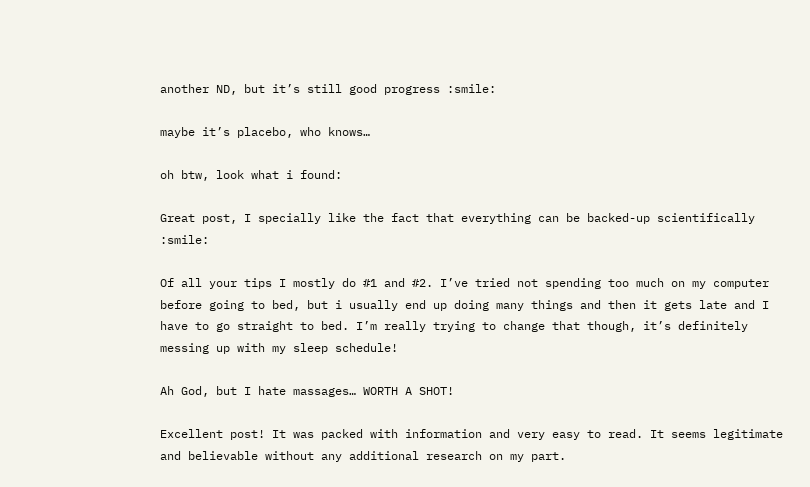another ND, but it’s still good progress :smile:

maybe it’s placebo, who knows…

oh btw, look what i found:

Great post, I specially like the fact that everything can be backed-up scientifically :smile:

Of all your tips I mostly do #1 and #2. I’ve tried not spending too much on my computer before going to bed, but i usually end up doing many things and then it gets late and I have to go straight to bed. I’m really trying to change that though, it’s definitely messing up with my sleep schedule!

Ah God, but I hate massages… WORTH A SHOT!

Excellent post! It was packed with information and very easy to read. It seems legitimate and believable without any additional research on my part.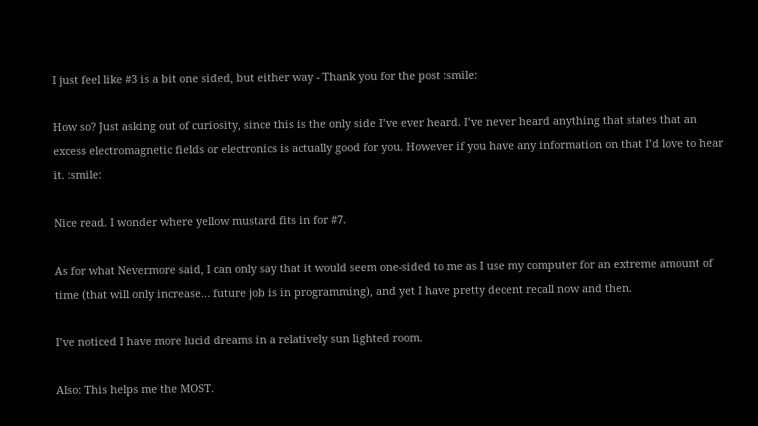I just feel like #3 is a bit one sided, but either way - Thank you for the post :smile:

How so? Just asking out of curiosity, since this is the only side I’ve ever heard. I’ve never heard anything that states that an excess electromagnetic fields or electronics is actually good for you. However if you have any information on that I’d love to hear it. :smile:

Nice read. I wonder where yellow mustard fits in for #7.

As for what Nevermore said, I can only say that it would seem one-sided to me as I use my computer for an extreme amount of time (that will only increase… future job is in programming), and yet I have pretty decent recall now and then.

I’ve noticed I have more lucid dreams in a relatively sun lighted room.

Also: This helps me the MOST.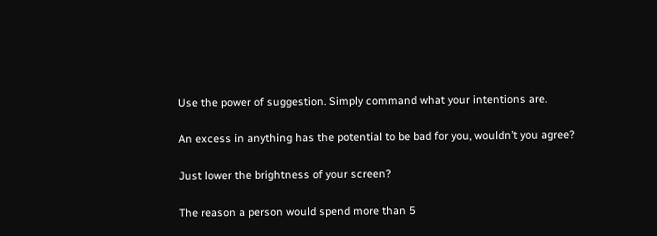Use the power of suggestion. Simply command what your intentions are.

An excess in anything has the potential to be bad for you, wouldn’t you agree?

Just lower the brightness of your screen?

The reason a person would spend more than 5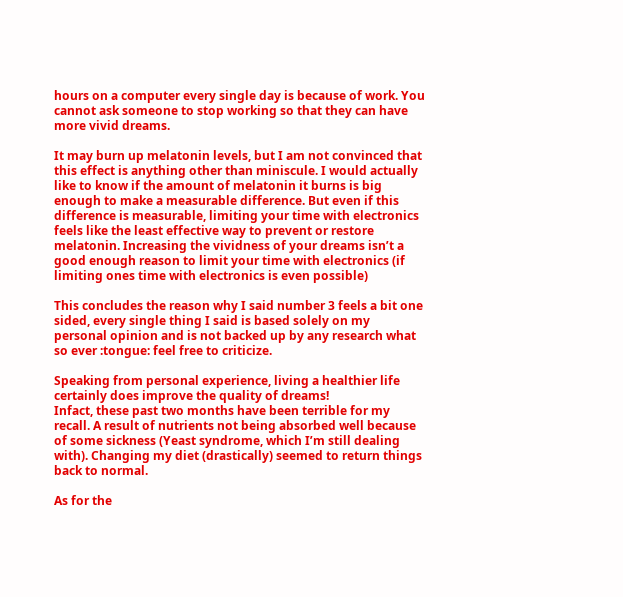hours on a computer every single day is because of work. You cannot ask someone to stop working so that they can have more vivid dreams.

It may burn up melatonin levels, but I am not convinced that this effect is anything other than miniscule. I would actually like to know if the amount of melatonin it burns is big enough to make a measurable difference. But even if this difference is measurable, limiting your time with electronics feels like the least effective way to prevent or restore melatonin. Increasing the vividness of your dreams isn’t a good enough reason to limit your time with electronics (if limiting ones time with electronics is even possible)

This concludes the reason why I said number 3 feels a bit one sided, every single thing I said is based solely on my personal opinion and is not backed up by any research what so ever :tongue: feel free to criticize.

Speaking from personal experience, living a healthier life certainly does improve the quality of dreams!
Infact, these past two months have been terrible for my recall. A result of nutrients not being absorbed well because of some sickness (Yeast syndrome, which I’m still dealing with). Changing my diet (drastically) seemed to return things back to normal.

As for the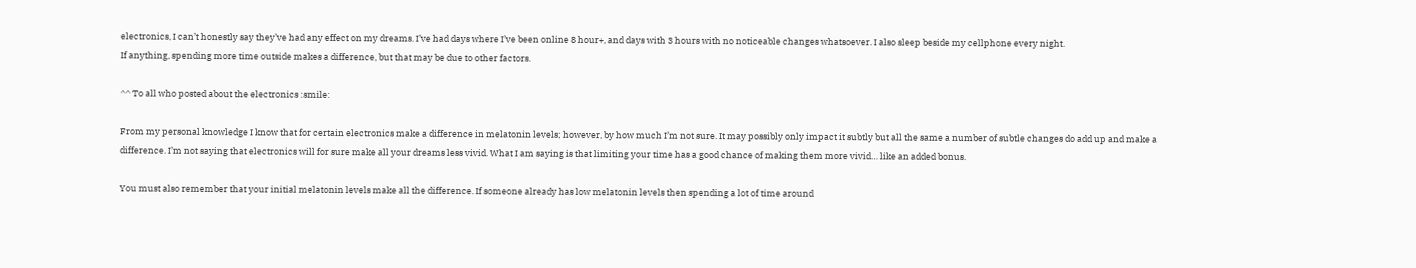electronics, I can’t honestly say they’ve had any effect on my dreams. I’ve had days where I’ve been online 8 hour+, and days with 3 hours with no noticeable changes whatsoever. I also sleep beside my cellphone every night.
If anything, spending more time outside makes a difference, but that may be due to other factors.

^^ To all who posted about the electronics :smile:

From my personal knowledge I know that for certain electronics make a difference in melatonin levels; however, by how much I’m not sure. It may possibly only impact it subtly but all the same a number of subtle changes do add up and make a difference. I’m not saying that electronics will for sure make all your dreams less vivid. What I am saying is that limiting your time has a good chance of making them more vivid… like an added bonus.

You must also remember that your initial melatonin levels make all the difference. If someone already has low melatonin levels then spending a lot of time around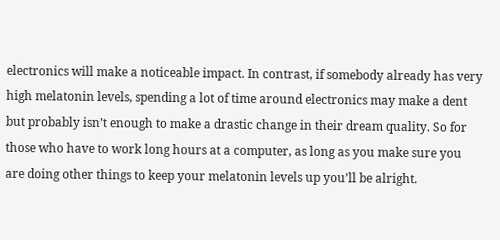electronics will make a noticeable impact. In contrast, if somebody already has very high melatonin levels, spending a lot of time around electronics may make a dent but probably isn’t enough to make a drastic change in their dream quality. So for those who have to work long hours at a computer, as long as you make sure you are doing other things to keep your melatonin levels up you’ll be alright.